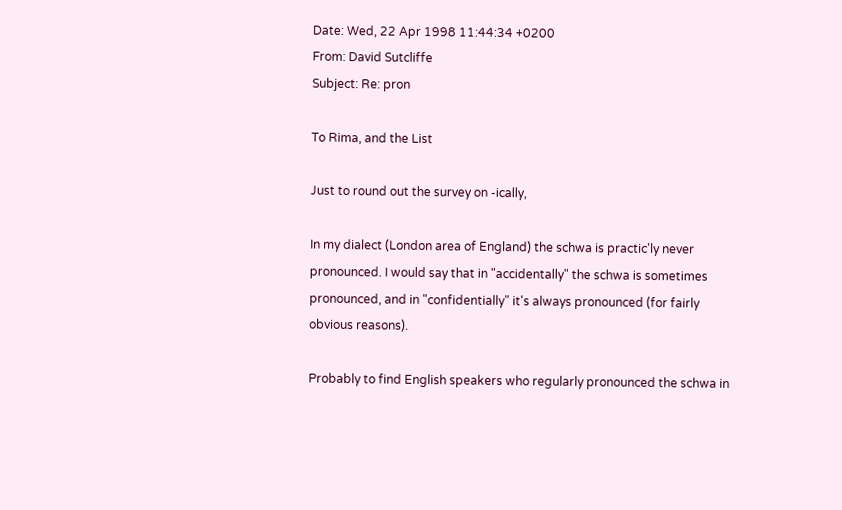Date: Wed, 22 Apr 1998 11:44:34 +0200
From: David Sutcliffe
Subject: Re: pron

To Rima, and the List

Just to round out the survey on -ically,

In my dialect (London area of England) the schwa is practic'ly never
pronounced. I would say that in "accidentally" the schwa is sometimes
pronounced, and in "confidentially" it's always pronounced (for fairly
obvious reasons).

Probably to find English speakers who regularly pronounced the schwa in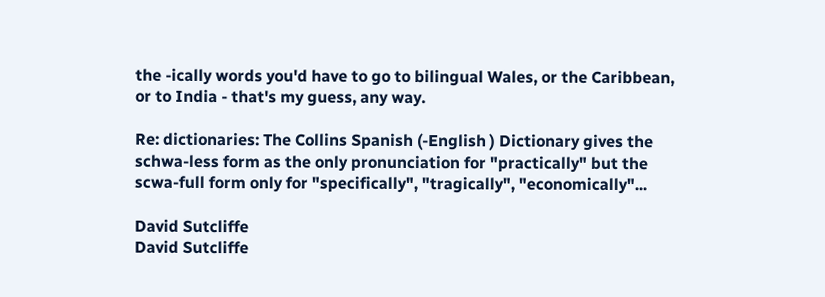the -ically words you'd have to go to bilingual Wales, or the Caribbean,
or to India - that's my guess, any way.

Re: dictionaries: The Collins Spanish (-English ) Dictionary gives the
schwa-less form as the only pronunciation for "practically" but the
scwa-full form only for "specifically", "tragically", "economically"...

David Sutcliffe
David Sutcliffe